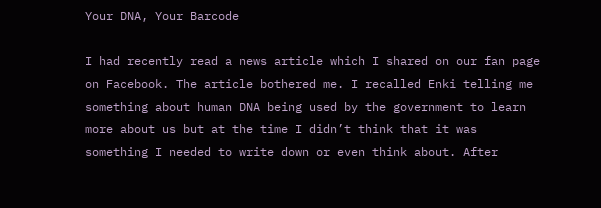Your DNA, Your Barcode

I had recently read a news article which I shared on our fan page on Facebook. The article bothered me. I recalled Enki telling me something about human DNA being used by the government to learn more about us but at the time I didn’t think that it was something I needed to write down or even think about. After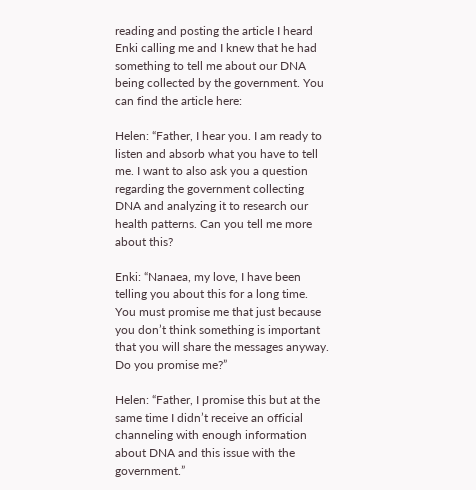reading and posting the article I heard Enki calling me and I knew that he had something to tell me about our DNA being collected by the government. You can find the article here:

Helen: “Father, I hear you. I am ready to listen and absorb what you have to tell me. I want to also ask you a question regarding the government collecting DNA and analyzing it to research our health patterns. Can you tell me more about this?

Enki: “Nanaea, my love, I have been telling you about this for a long time. You must promise me that just because you don’t think something is important that you will share the messages anyway. Do you promise me?”

Helen: “Father, I promise this but at the same time I didn’t receive an official channeling with enough information about DNA and this issue with the government.”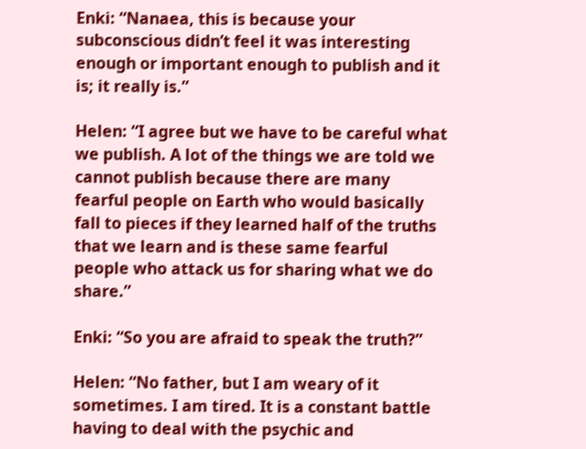Enki: “Nanaea, this is because your subconscious didn’t feel it was interesting enough or important enough to publish and it is; it really is.”

Helen: “I agree but we have to be careful what we publish. A lot of the things we are told we cannot publish because there are many fearful people on Earth who would basically fall to pieces if they learned half of the truths that we learn and is these same fearful people who attack us for sharing what we do share.”

Enki: “So you are afraid to speak the truth?”

Helen: “No father, but I am weary of it sometimes. I am tired. It is a constant battle having to deal with the psychic and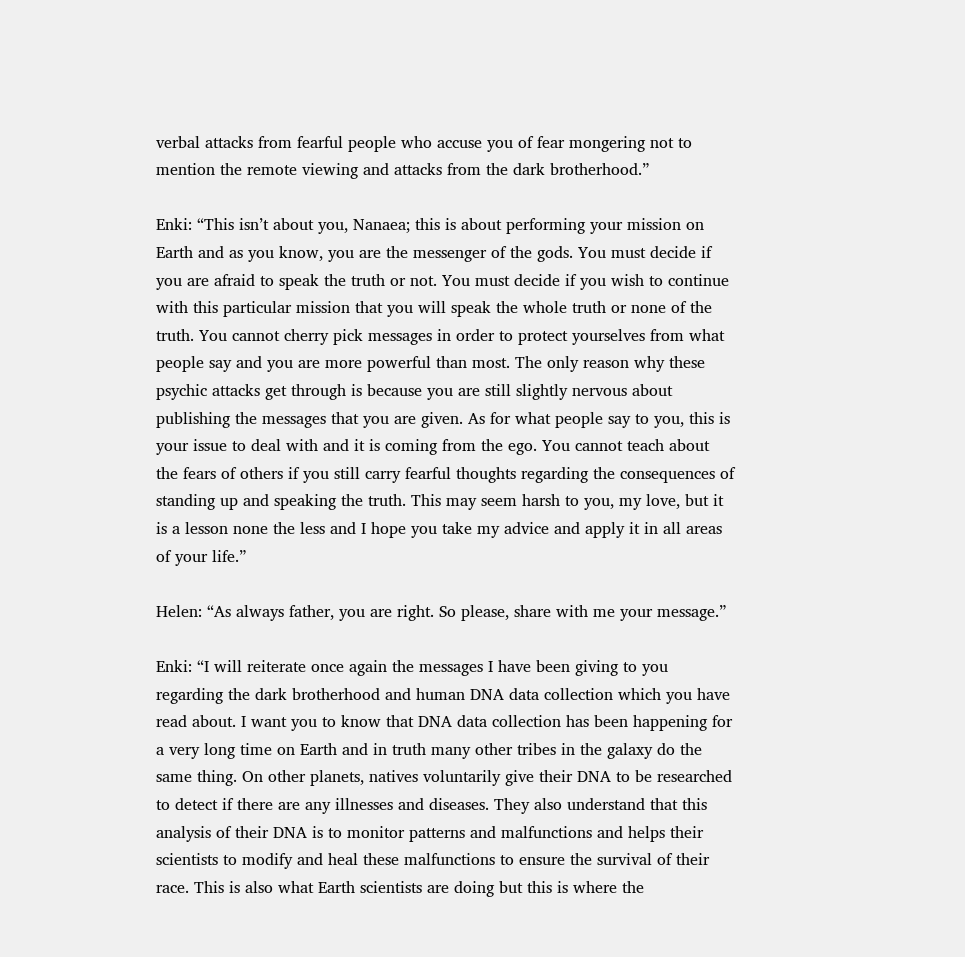verbal attacks from fearful people who accuse you of fear mongering not to mention the remote viewing and attacks from the dark brotherhood.”

Enki: “This isn’t about you, Nanaea; this is about performing your mission on Earth and as you know, you are the messenger of the gods. You must decide if you are afraid to speak the truth or not. You must decide if you wish to continue with this particular mission that you will speak the whole truth or none of the truth. You cannot cherry pick messages in order to protect yourselves from what people say and you are more powerful than most. The only reason why these psychic attacks get through is because you are still slightly nervous about publishing the messages that you are given. As for what people say to you, this is your issue to deal with and it is coming from the ego. You cannot teach about the fears of others if you still carry fearful thoughts regarding the consequences of standing up and speaking the truth. This may seem harsh to you, my love, but it is a lesson none the less and I hope you take my advice and apply it in all areas of your life.”

Helen: “As always father, you are right. So please, share with me your message.”

Enki: “I will reiterate once again the messages I have been giving to you regarding the dark brotherhood and human DNA data collection which you have read about. I want you to know that DNA data collection has been happening for a very long time on Earth and in truth many other tribes in the galaxy do the same thing. On other planets, natives voluntarily give their DNA to be researched to detect if there are any illnesses and diseases. They also understand that this analysis of their DNA is to monitor patterns and malfunctions and helps their scientists to modify and heal these malfunctions to ensure the survival of their race. This is also what Earth scientists are doing but this is where the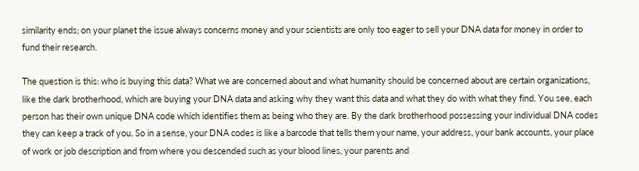similarity ends; on your planet the issue always concerns money and your scientists are only too eager to sell your DNA data for money in order to fund their research.

The question is this: who is buying this data? What we are concerned about and what humanity should be concerned about are certain organizations, like the dark brotherhood, which are buying your DNA data and asking why they want this data and what they do with what they find. You see, each person has their own unique DNA code which identifies them as being who they are. By the dark brotherhood possessing your individual DNA codes they can keep a track of you. So in a sense, your DNA codes is like a barcode that tells them your name, your address, your bank accounts, your place of work or job description and from where you descended such as your blood lines, your parents and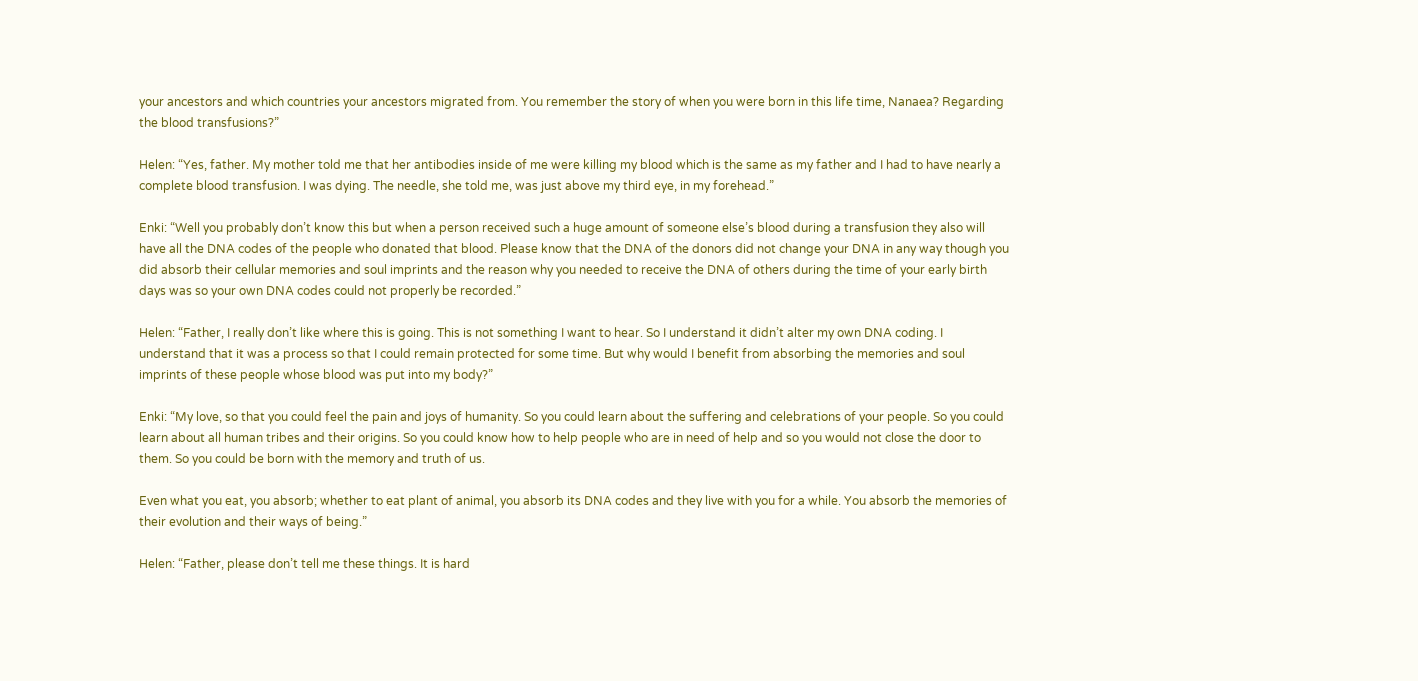your ancestors and which countries your ancestors migrated from. You remember the story of when you were born in this life time, Nanaea? Regarding the blood transfusions?”

Helen: “Yes, father. My mother told me that her antibodies inside of me were killing my blood which is the same as my father and I had to have nearly a complete blood transfusion. I was dying. The needle, she told me, was just above my third eye, in my forehead.”

Enki: “Well you probably don’t know this but when a person received such a huge amount of someone else’s blood during a transfusion they also will have all the DNA codes of the people who donated that blood. Please know that the DNA of the donors did not change your DNA in any way though you did absorb their cellular memories and soul imprints and the reason why you needed to receive the DNA of others during the time of your early birth days was so your own DNA codes could not properly be recorded.”

Helen: “Father, I really don’t like where this is going. This is not something I want to hear. So I understand it didn’t alter my own DNA coding. I understand that it was a process so that I could remain protected for some time. But why would I benefit from absorbing the memories and soul imprints of these people whose blood was put into my body?”

Enki: “My love, so that you could feel the pain and joys of humanity. So you could learn about the suffering and celebrations of your people. So you could learn about all human tribes and their origins. So you could know how to help people who are in need of help and so you would not close the door to them. So you could be born with the memory and truth of us.

Even what you eat, you absorb; whether to eat plant of animal, you absorb its DNA codes and they live with you for a while. You absorb the memories of their evolution and their ways of being.”

Helen: “Father, please don’t tell me these things. It is hard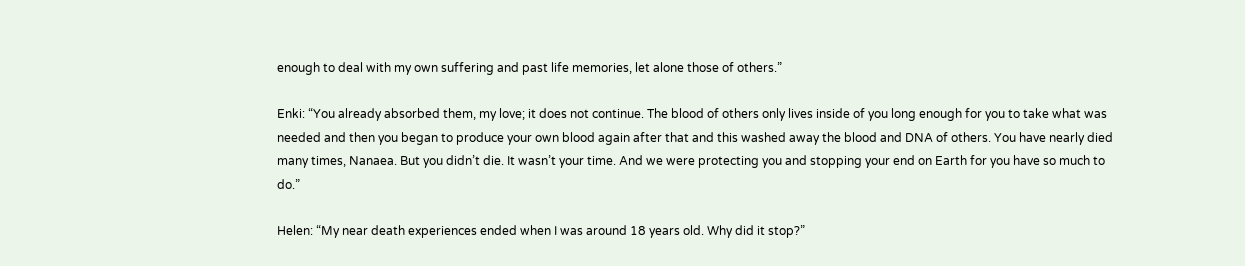enough to deal with my own suffering and past life memories, let alone those of others.”

Enki: “You already absorbed them, my love; it does not continue. The blood of others only lives inside of you long enough for you to take what was needed and then you began to produce your own blood again after that and this washed away the blood and DNA of others. You have nearly died many times, Nanaea. But you didn’t die. It wasn’t your time. And we were protecting you and stopping your end on Earth for you have so much to do.”

Helen: “My near death experiences ended when I was around 18 years old. Why did it stop?”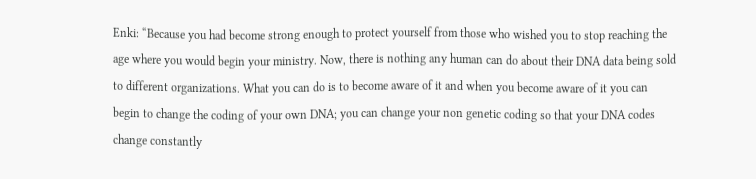Enki: “Because you had become strong enough to protect yourself from those who wished you to stop reaching the age where you would begin your ministry. Now, there is nothing any human can do about their DNA data being sold to different organizations. What you can do is to become aware of it and when you become aware of it you can begin to change the coding of your own DNA; you can change your non genetic coding so that your DNA codes change constantly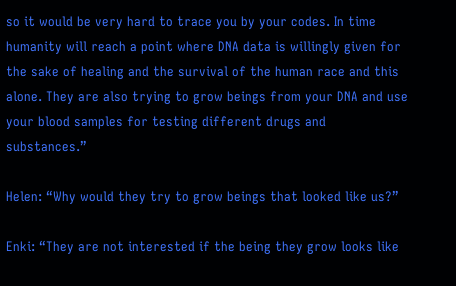so it would be very hard to trace you by your codes. In time humanity will reach a point where DNA data is willingly given for the sake of healing and the survival of the human race and this alone. They are also trying to grow beings from your DNA and use your blood samples for testing different drugs and substances.”

Helen: “Why would they try to grow beings that looked like us?”

Enki: “They are not interested if the being they grow looks like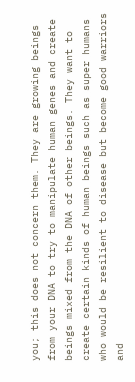you; this does not concern them. They are growing beings from your DNA to try to manipulate human genes and create beings mixed from the DNA of other beings. They want to create certain kinds of human beings such as super humans who would be resilient to disease but become good warriors and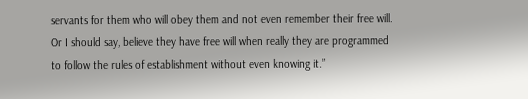servants for them who will obey them and not even remember their free will. Or I should say, believe they have free will when really they are programmed to follow the rules of establishment without even knowing it.”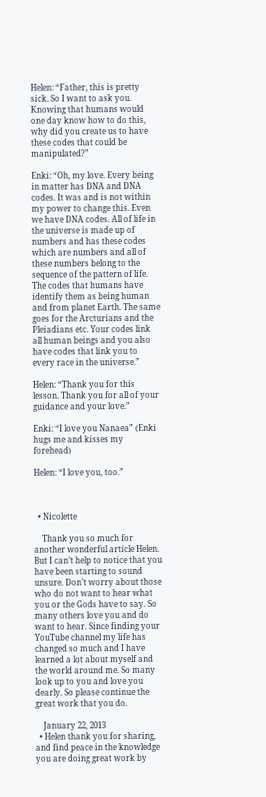Helen: “Father, this is pretty sick. So I want to ask you. Knowing that humans would one day know how to do this, why did you create us to have these codes that could be manipulated?”

Enki: “Oh, my love. Every being in matter has DNA and DNA codes. It was and is not within my power to change this. Even we have DNA codes. All of life in the universe is made up of numbers and has these codes which are numbers and all of these numbers belong to the sequence of the pattern of life. The codes that humans have identify them as being human and from planet Earth. The same goes for the Arcturians and the Pleiadians etc. Your codes link all human beings and you also have codes that link you to every race in the universe.”

Helen: “Thank you for this lesson. Thank you for all of your guidance and your love.”

Enki: “I love you Nanaea” (Enki hugs me and kisses my forehead)

Helen: “I love you, too.”



  • Nicolette

    Thank you so much for another wonderful article Helen. But I can’t help to notice that you have been starting to sound unsure. Don’t worry about those who do not want to hear what you or the Gods have to say. So many others love you and do want to hear. Since finding your YouTube channel my life has changed so much and I have learned a lot about myself and the world around me. So many look up to you and love you dearly. So please continue the great work that you do.

    January 22, 2013
  • Helen thank you for sharing, and find peace in the knowledge you are doing great work by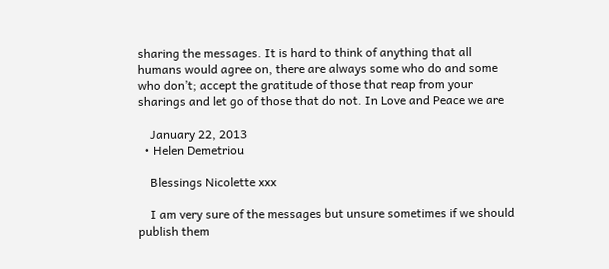sharing the messages. It is hard to think of anything that all humans would agree on, there are always some who do and some who don’t; accept the gratitude of those that reap from your sharings and let go of those that do not. In Love and Peace we are

    January 22, 2013
  • Helen Demetriou

    Blessings Nicolette xxx

    I am very sure of the messages but unsure sometimes if we should publish them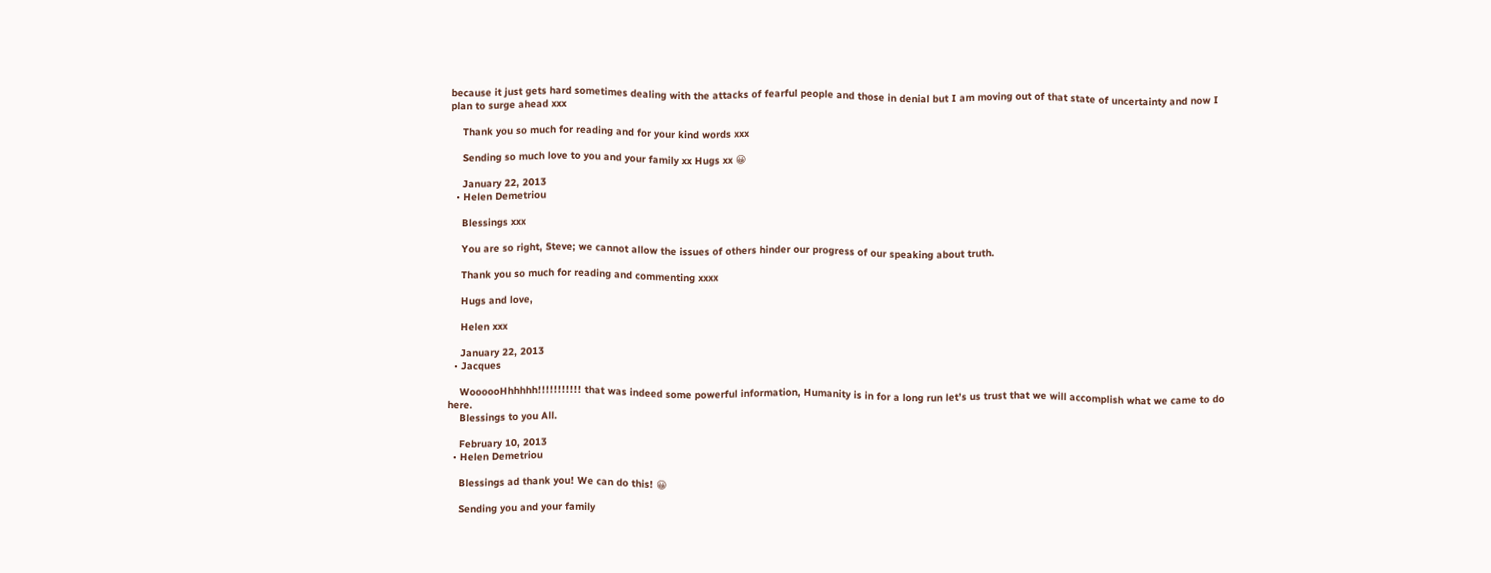because it just gets hard sometimes dealing with the attacks of fearful people and those in denial but I am moving out of that state of uncertainty and now I plan to surge ahead xxx

    Thank you so much for reading and for your kind words xxx

    Sending so much love to you and your family xx Hugs xx 😀

    January 22, 2013
  • Helen Demetriou

    Blessings xxx

    You are so right, Steve; we cannot allow the issues of others hinder our progress of our speaking about truth.

    Thank you so much for reading and commenting xxxx

    Hugs and love,

    Helen xxx

    January 22, 2013
  • Jacques

    WoooooHhhhhh!!!!!!!!!!! that was indeed some powerful information, Humanity is in for a long run let’s us trust that we will accomplish what we came to do here.
    Blessings to you All.

    February 10, 2013
  • Helen Demetriou

    Blessings ad thank you! We can do this! 😀

    Sending you and your family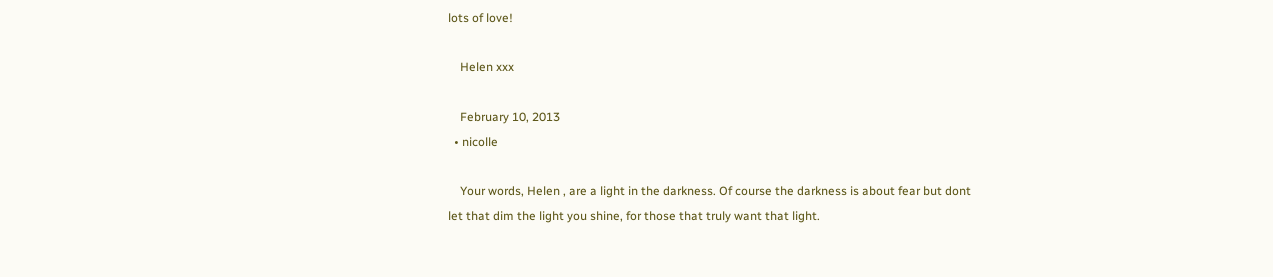lots of love!

    Helen xxx

    February 10, 2013
  • nicolle

    Your words, Helen , are a light in the darkness. Of course the darkness is about fear but dont let that dim the light you shine, for those that truly want that light.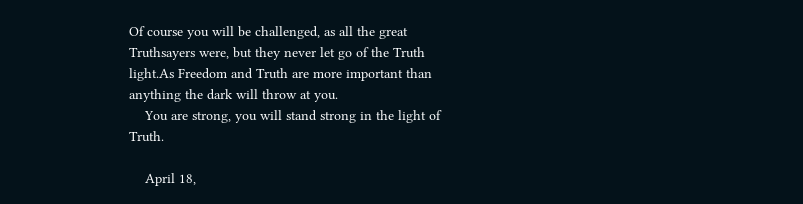Of course you will be challenged, as all the great Truthsayers were, but they never let go of the Truth light.As Freedom and Truth are more important than anything the dark will throw at you.
    You are strong, you will stand strong in the light of Truth.

    April 18,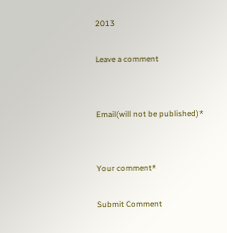2013

Leave a comment


Email(will not be published)*


Your comment*

Submit Comment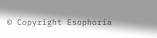© Copyright Esophoria